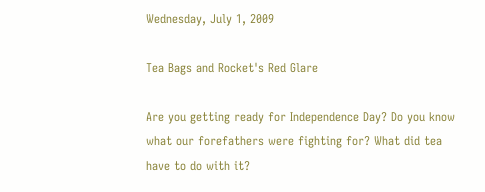Wednesday, July 1, 2009

Tea Bags and Rocket's Red Glare

Are you getting ready for Independence Day? Do you know what our forefathers were fighting for? What did tea have to do with it?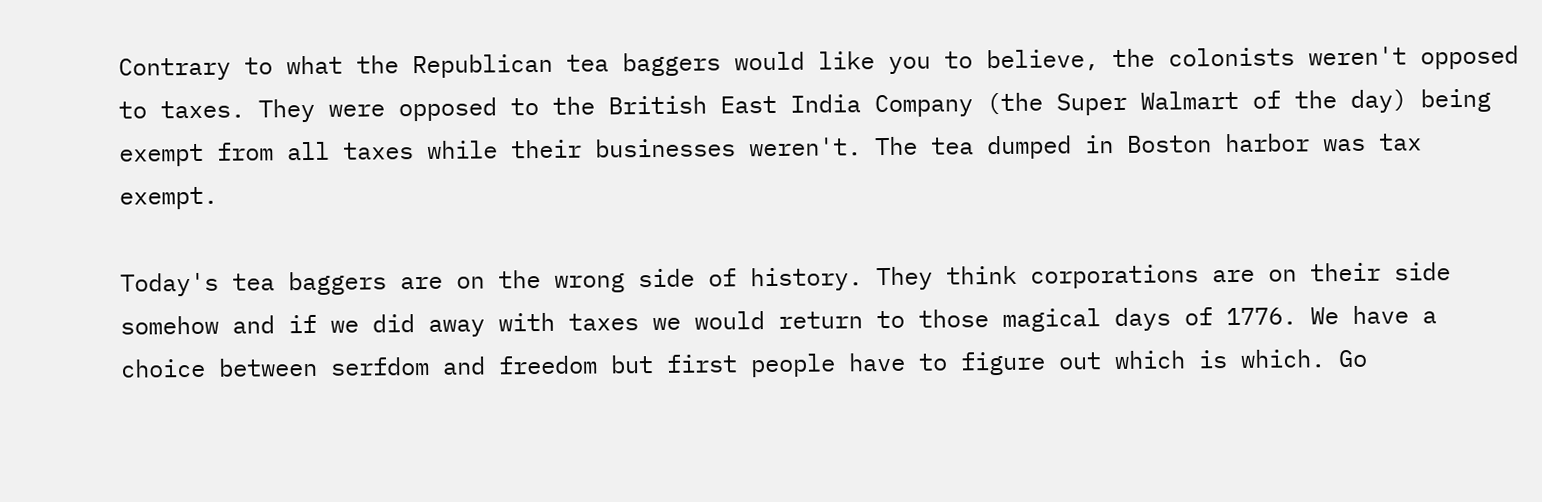Contrary to what the Republican tea baggers would like you to believe, the colonists weren't opposed to taxes. They were opposed to the British East India Company (the Super Walmart of the day) being exempt from all taxes while their businesses weren't. The tea dumped in Boston harbor was tax exempt.

Today's tea baggers are on the wrong side of history. They think corporations are on their side somehow and if we did away with taxes we would return to those magical days of 1776. We have a choice between serfdom and freedom but first people have to figure out which is which. Go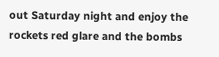out Saturday night and enjoy the rockets red glare and the bombs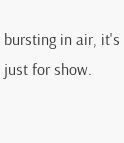bursting in air, it's just for show.